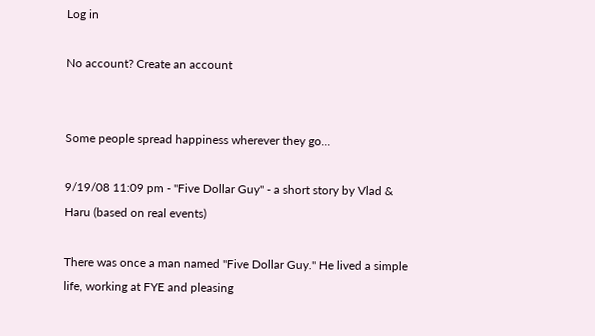Log in

No account? Create an account


Some people spread happiness wherever they go...

9/19/08 11:09 pm - "Five Dollar Guy" - a short story by Vlad & Haru (based on real events)

There was once a man named "Five Dollar Guy." He lived a simple life, working at FYE and pleasing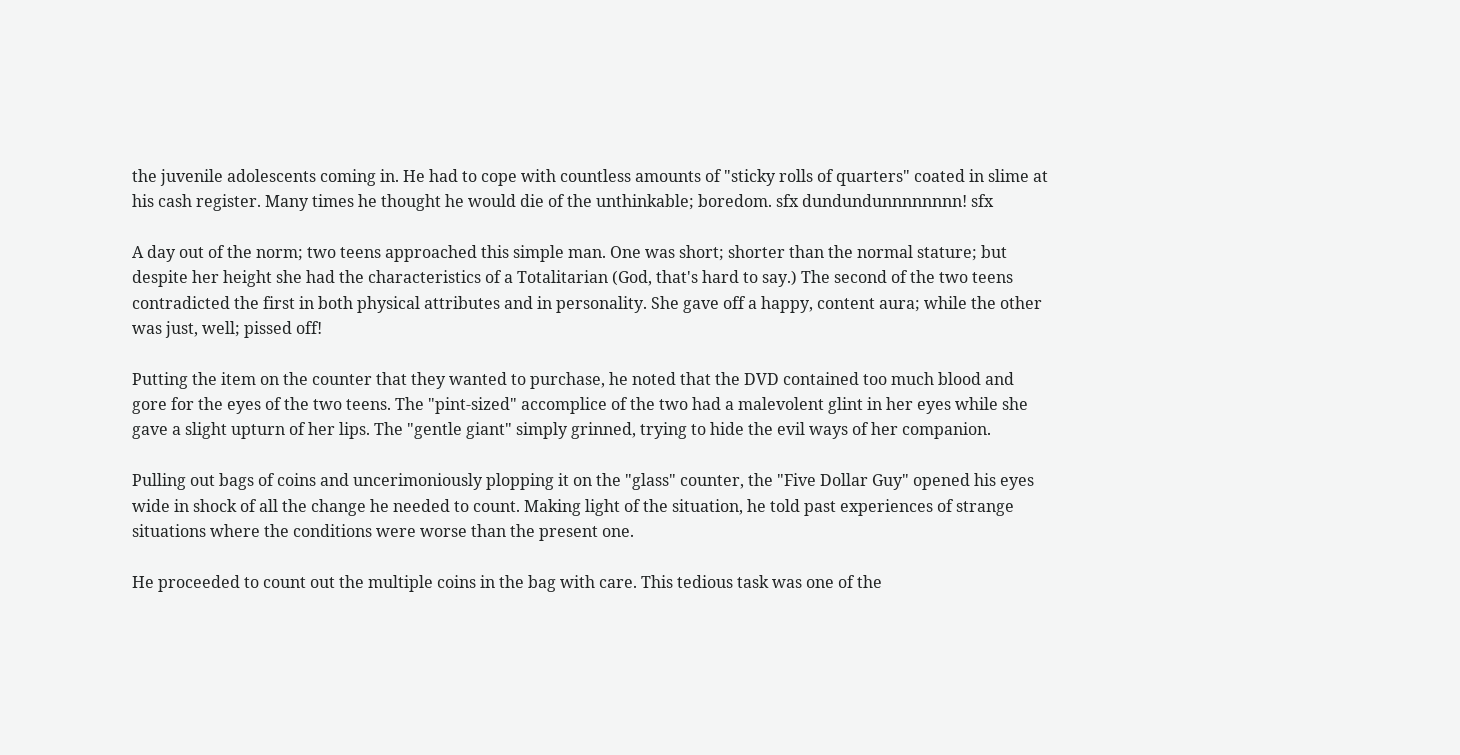the juvenile adolescents coming in. He had to cope with countless amounts of "sticky rolls of quarters" coated in slime at his cash register. Many times he thought he would die of the unthinkable; boredom. sfx dundundunnnnnnnn! sfx

A day out of the norm; two teens approached this simple man. One was short; shorter than the normal stature; but despite her height she had the characteristics of a Totalitarian (God, that's hard to say.) The second of the two teens contradicted the first in both physical attributes and in personality. She gave off a happy, content aura; while the other was just, well; pissed off!

Putting the item on the counter that they wanted to purchase, he noted that the DVD contained too much blood and gore for the eyes of the two teens. The "pint-sized" accomplice of the two had a malevolent glint in her eyes while she gave a slight upturn of her lips. The "gentle giant" simply grinned, trying to hide the evil ways of her companion.

Pulling out bags of coins and uncerimoniously plopping it on the "glass" counter, the "Five Dollar Guy" opened his eyes wide in shock of all the change he needed to count. Making light of the situation, he told past experiences of strange situations where the conditions were worse than the present one.

He proceeded to count out the multiple coins in the bag with care. This tedious task was one of the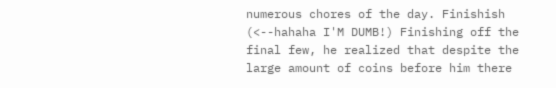numerous chores of the day. Finishish (<--hahaha I'M DUMB!) Finishing off the final few, he realized that despite the large amount of coins before him there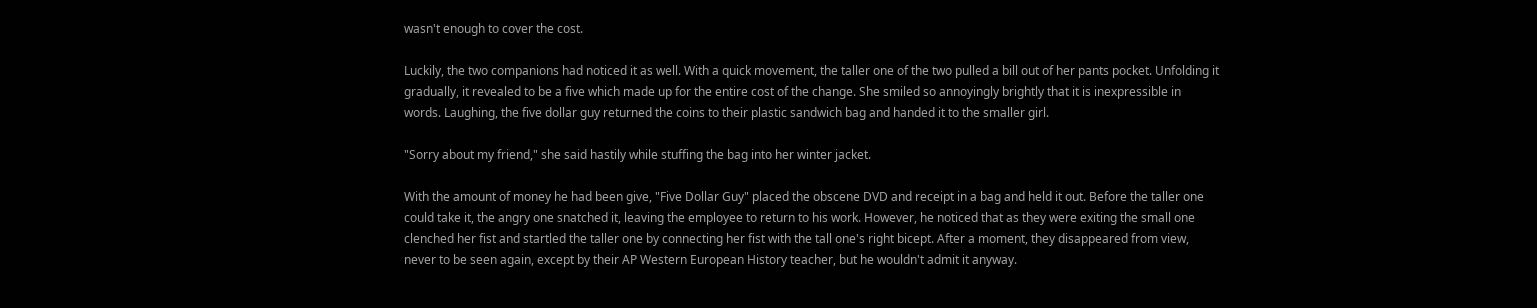wasn't enough to cover the cost.

Luckily, the two companions had noticed it as well. With a quick movement, the taller one of the two pulled a bill out of her pants pocket. Unfolding it gradually, it revealed to be a five which made up for the entire cost of the change. She smiled so annoyingly brightly that it is inexpressible in words. Laughing, the five dollar guy returned the coins to their plastic sandwich bag and handed it to the smaller girl.

"Sorry about my friend," she said hastily while stuffing the bag into her winter jacket.

With the amount of money he had been give, "Five Dollar Guy" placed the obscene DVD and receipt in a bag and held it out. Before the taller one could take it, the angry one snatched it, leaving the employee to return to his work. However, he noticed that as they were exiting the small one clenched her fist and startled the taller one by connecting her fist with the tall one's right bicept. After a moment, they disappeared from view, never to be seen again, except by their AP Western European History teacher, but he wouldn't admit it anyway.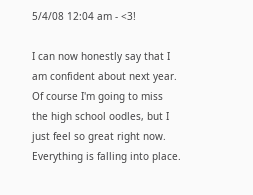5/4/08 12:04 am - <3!

I can now honestly say that I am confident about next year. Of course I'm going to miss the high school oodles, but I just feel so great right now. Everything is falling into place.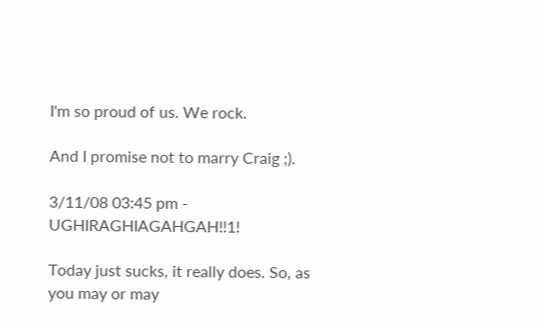I'm so proud of us. We rock.

And I promise not to marry Craig ;).

3/11/08 03:45 pm - UGHIRAGHIAGAHGAH!!1!

Today just sucks, it really does. So, as you may or may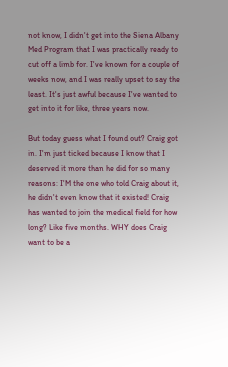not know, I didn't get into the Siena Albany Med Program that I was practically ready to cut off a limb for. I've known for a couple of weeks now, and I was really upset to say the least. It's just awful because I've wanted to get into it for like, three years now.

But today guess what I found out? Craig got in. I'm just ticked because I know that I deserved it more than he did for so many reasons: I'M the one who told Craig about it, he didn't even know that it existed! Craig has wanted to join the medical field for how long? Like five months. WHY does Craig want to be a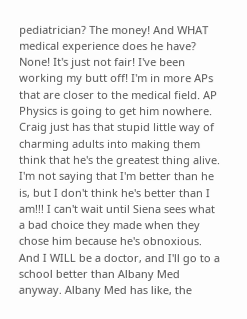pediatrician? The money! And WHAT medical experience does he have? None! It's just not fair! I've been working my butt off! I'm in more APs that are closer to the medical field. AP Physics is going to get him nowhere. Craig just has that stupid little way of charming adults into making them think that he's the greatest thing alive. I'm not saying that I'm better than he is, but I don't think he's better than I am!!! I can't wait until Siena sees what a bad choice they made when they chose him because he's obnoxious. And I WILL be a doctor, and I'll go to a school better than Albany Med anyway. Albany Med has like, the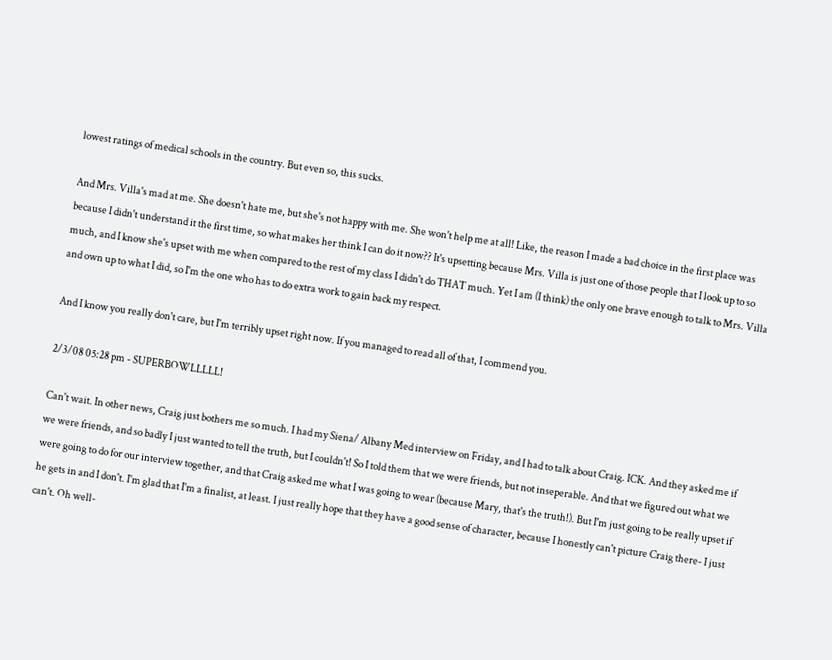lowest ratings of medical schools in the country. But even so, this sucks.

And Mrs. Villa's mad at me. She doesn't hate me, but she's not happy with me. She won't help me at all! Like, the reason I made a bad choice in the first place was because I didn't understand it the first time, so what makes her think I can do it now?? It's upsetting because Mrs. Villa is just one of those people that I look up to so much, and I know she's upset with me when compared to the rest of my class I didn't do THAT much. Yet I am (I think) the only one brave enough to talk to Mrs. Villa and own up to what I did, so I'm the one who has to do extra work to gain back my respect.

And I know you really don't care, but I'm terribly upset right now. If you managed to read all of that, I commend you.

2/3/08 05:28 pm - SUPERBOWLLLLL!

Can't wait. In other news, Craig just bothers me so much. I had my Siena/ Albany Med interview on Friday, and I had to talk about Craig. ICK. And they asked me if we were friends, and so badly I just wanted to tell the truth, but I couldn't! So I told them that we were friends, but not inseperable. And that we figured out what we were going to do for our interview together, and that Craig asked me what I was going to wear (because Mary, that's the truth!). But I'm just going to be really upset if he gets in and I don't. I'm glad that I'm a finalist, at least. I just really hope that they have a good sense of character, because I honestly can't picture Craig there- I just can't. Oh well-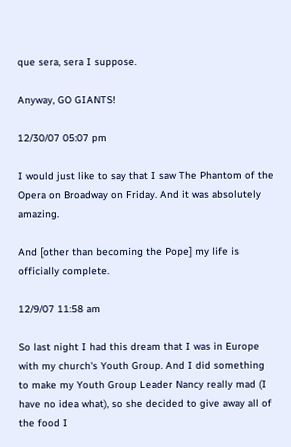que sera, sera I suppose.

Anyway, GO GIANTS!

12/30/07 05:07 pm

I would just like to say that I saw The Phantom of the Opera on Broadway on Friday. And it was absolutely amazing.

And [other than becoming the Pope] my life is officially complete.

12/9/07 11:58 am

So last night I had this dream that I was in Europe with my church's Youth Group. And I did something to make my Youth Group Leader Nancy really mad (I have no idea what), so she decided to give away all of the food I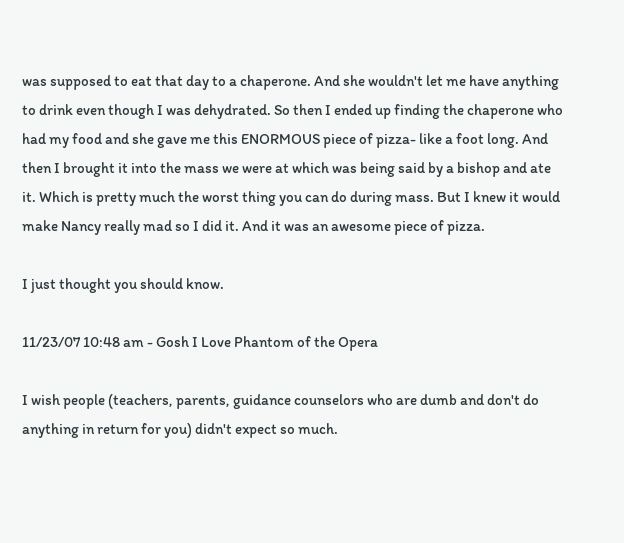was supposed to eat that day to a chaperone. And she wouldn't let me have anything to drink even though I was dehydrated. So then I ended up finding the chaperone who had my food and she gave me this ENORMOUS piece of pizza- like a foot long. And then I brought it into the mass we were at which was being said by a bishop and ate it. Which is pretty much the worst thing you can do during mass. But I knew it would make Nancy really mad so I did it. And it was an awesome piece of pizza.

I just thought you should know.

11/23/07 10:48 am - Gosh I Love Phantom of the Opera

I wish people (teachers, parents, guidance counselors who are dumb and don't do anything in return for you) didn't expect so much.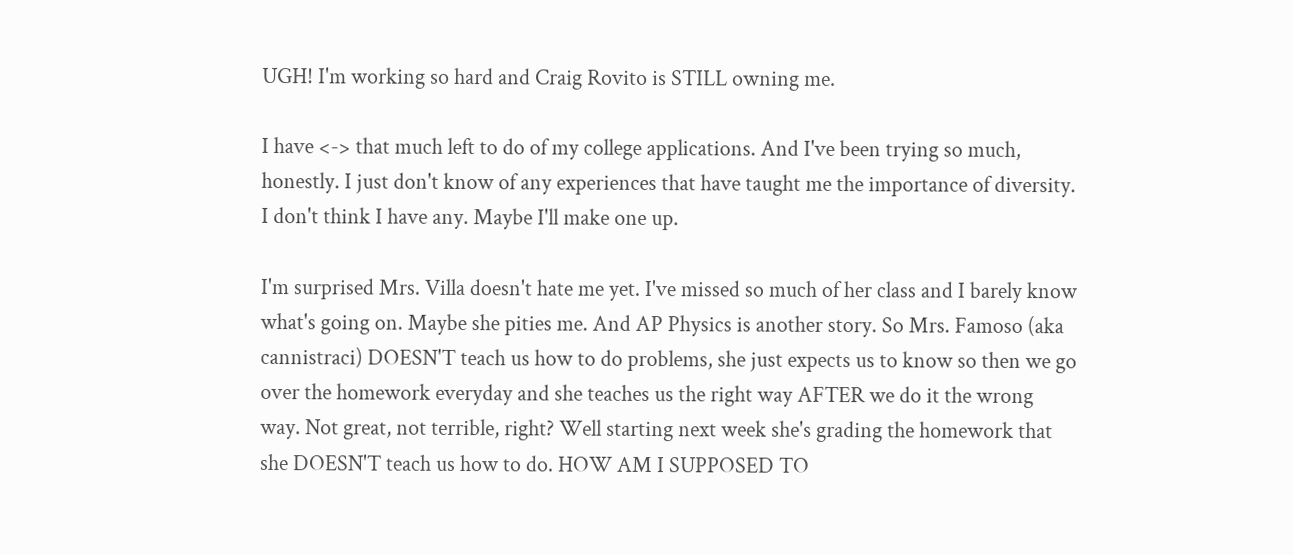UGH! I'm working so hard and Craig Rovito is STILL owning me.

I have <-> that much left to do of my college applications. And I've been trying so much, honestly. I just don't know of any experiences that have taught me the importance of diversity. I don't think I have any. Maybe I'll make one up.

I'm surprised Mrs. Villa doesn't hate me yet. I've missed so much of her class and I barely know what's going on. Maybe she pities me. And AP Physics is another story. So Mrs. Famoso (aka cannistraci) DOESN'T teach us how to do problems, she just expects us to know so then we go over the homework everyday and she teaches us the right way AFTER we do it the wrong way. Not great, not terrible, right? Well starting next week she's grading the homework that she DOESN'T teach us how to do. HOW AM I SUPPOSED TO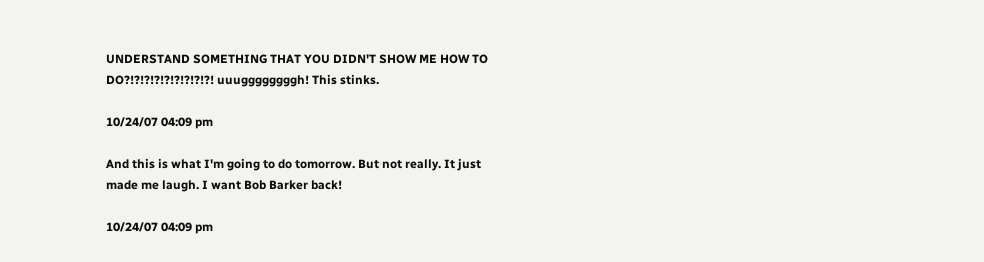UNDERSTAND SOMETHING THAT YOU DIDN'T SHOW ME HOW TO DO?!?!?!?!?!?!?!?!?! uuuggggggggh! This stinks.

10/24/07 04:09 pm

And this is what I'm going to do tomorrow. But not really. It just made me laugh. I want Bob Barker back!

10/24/07 04:09 pm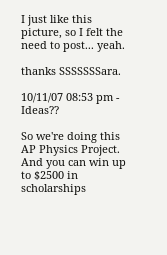I just like this picture, so I felt the need to post... yeah.

thanks SSSSSSSara.

10/11/07 08:53 pm - Ideas??

So we're doing this AP Physics Project. And you can win up to $2500 in scholarships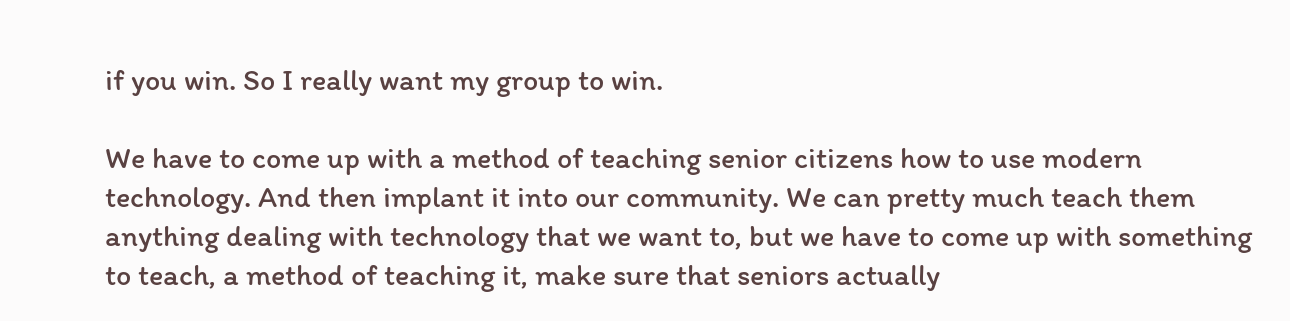if you win. So I really want my group to win.

We have to come up with a method of teaching senior citizens how to use modern technology. And then implant it into our community. We can pretty much teach them anything dealing with technology that we want to, but we have to come up with something to teach, a method of teaching it, make sure that seniors actually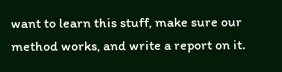want to learn this stuff, make sure our method works, and write a report on it.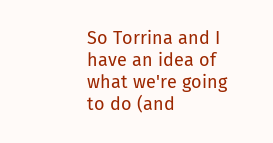So Torrina and I have an idea of what we're going to do (and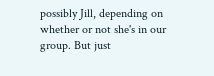possibly Jill, depending on whether or not she's in our group. But just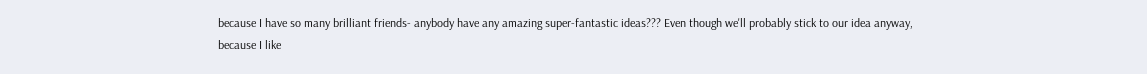because I have so many brilliant friends- anybody have any amazing super-fantastic ideas??? Even though we'll probably stick to our idea anyway, because I like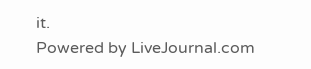it.
Powered by LiveJournal.com